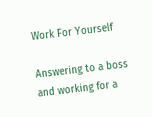Work For Yourself

Answering to a boss and working for a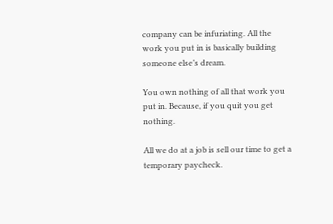company can be infuriating. All the work you put in is basically building someone else’s dream.

You own nothing of all that work you put in. Because, if you quit you get nothing.

All we do at a job is sell our time to get a temporary paycheck.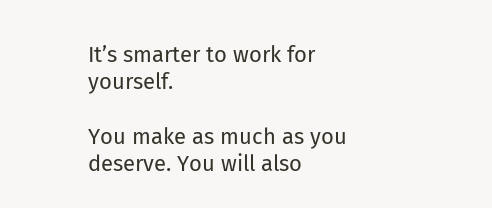It’s smarter to work for yourself.

You make as much as you deserve. You will also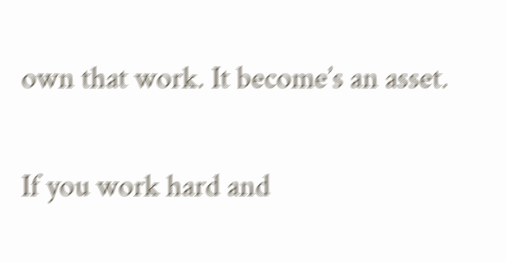own that work. It become’s an asset.

If you work hard and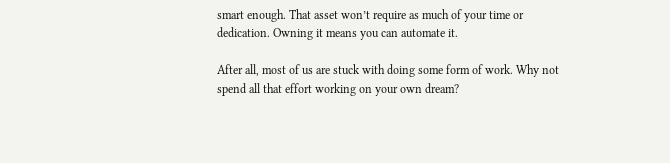smart enough. That asset won’t require as much of your time or dedication. Owning it means you can automate it.

After all, most of us are stuck with doing some form of work. Why not spend all that effort working on your own dream?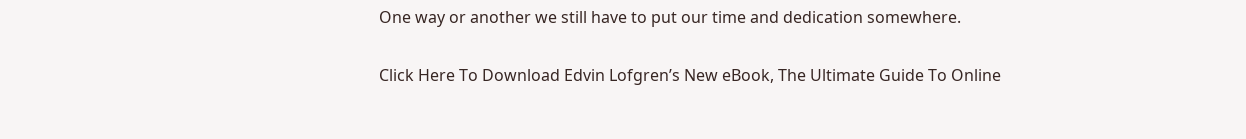One way or another we still have to put our time and dedication somewhere.

Click Here To Download Edvin Lofgren’s New eBook, The Ultimate Guide To Online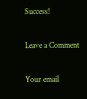Success!

Leave a Comment

Your email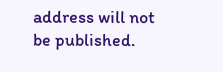address will not be published.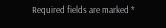Required fields are marked *